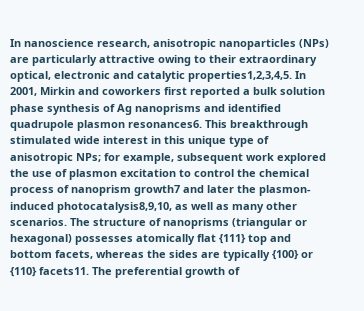In nanoscience research, anisotropic nanoparticles (NPs) are particularly attractive owing to their extraordinary optical, electronic and catalytic properties1,2,3,4,5. In 2001, Mirkin and coworkers first reported a bulk solution phase synthesis of Ag nanoprisms and identified quadrupole plasmon resonances6. This breakthrough stimulated wide interest in this unique type of anisotropic NPs; for example, subsequent work explored the use of plasmon excitation to control the chemical process of nanoprism growth7 and later the plasmon-induced photocatalysis8,9,10, as well as many other scenarios. The structure of nanoprisms (triangular or hexagonal) possesses atomically flat {111} top and bottom facets, whereas the sides are typically {100} or {110} facets11. The preferential growth of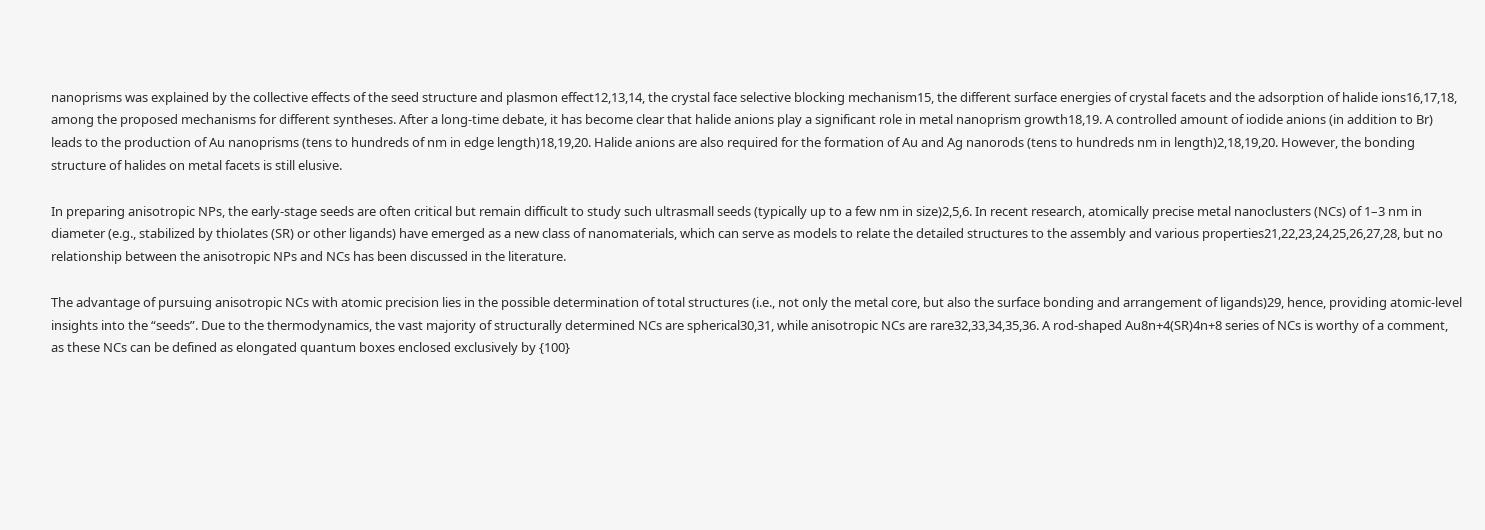nanoprisms was explained by the collective effects of the seed structure and plasmon effect12,13,14, the crystal face selective blocking mechanism15, the different surface energies of crystal facets and the adsorption of halide ions16,17,18, among the proposed mechanisms for different syntheses. After a long-time debate, it has become clear that halide anions play a significant role in metal nanoprism growth18,19. A controlled amount of iodide anions (in addition to Br) leads to the production of Au nanoprisms (tens to hundreds of nm in edge length)18,19,20. Halide anions are also required for the formation of Au and Ag nanorods (tens to hundreds nm in length)2,18,19,20. However, the bonding structure of halides on metal facets is still elusive.

In preparing anisotropic NPs, the early-stage seeds are often critical but remain difficult to study such ultrasmall seeds (typically up to a few nm in size)2,5,6. In recent research, atomically precise metal nanoclusters (NCs) of 1–3 nm in diameter (e.g., stabilized by thiolates (SR) or other ligands) have emerged as a new class of nanomaterials, which can serve as models to relate the detailed structures to the assembly and various properties21,22,23,24,25,26,27,28, but no relationship between the anisotropic NPs and NCs has been discussed in the literature.

The advantage of pursuing anisotropic NCs with atomic precision lies in the possible determination of total structures (i.e., not only the metal core, but also the surface bonding and arrangement of ligands)29, hence, providing atomic-level insights into the “seeds”. Due to the thermodynamics, the vast majority of structurally determined NCs are spherical30,31, while anisotropic NCs are rare32,33,34,35,36. A rod-shaped Au8n+4(SR)4n+8 series of NCs is worthy of a comment, as these NCs can be defined as elongated quantum boxes enclosed exclusively by {100}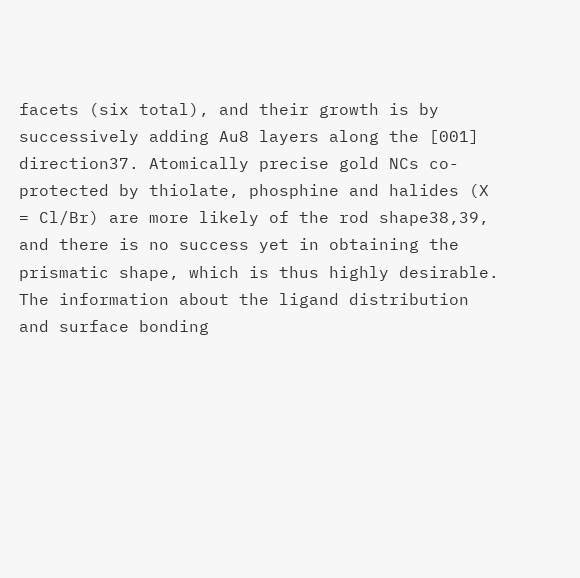facets (six total), and their growth is by successively adding Au8 layers along the [001] direction37. Atomically precise gold NCs co-protected by thiolate, phosphine and halides (X = Cl/Br) are more likely of the rod shape38,39, and there is no success yet in obtaining the prismatic shape, which is thus highly desirable. The information about the ligand distribution and surface bonding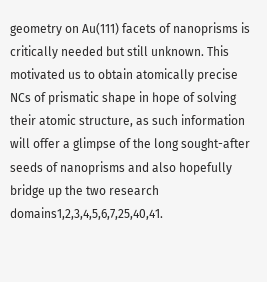geometry on Au(111) facets of nanoprisms is critically needed but still unknown. This motivated us to obtain atomically precise NCs of prismatic shape in hope of solving their atomic structure, as such information will offer a glimpse of the long sought-after seeds of nanoprisms and also hopefully bridge up the two research domains1,2,3,4,5,6,7,25,40,41.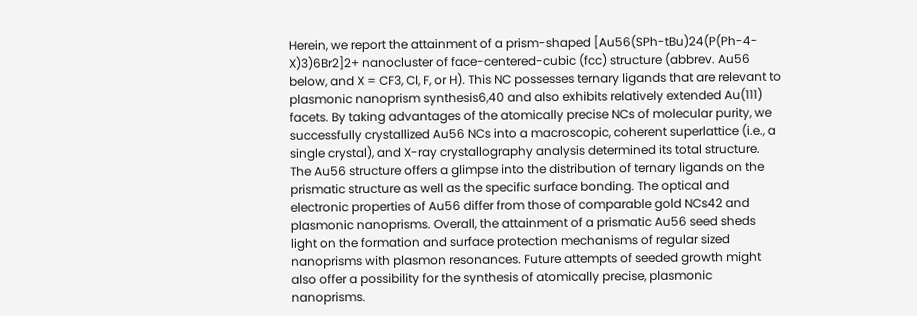Herein, we report the attainment of a prism-shaped [Au56(SPh-tBu)24(P(Ph-4-X)3)6Br2]2+ nanocluster of face-centered-cubic (fcc) structure (abbrev. Au56 below, and X = CF3, Cl, F, or H). This NC possesses ternary ligands that are relevant to plasmonic nanoprism synthesis6,40 and also exhibits relatively extended Au(111) facets. By taking advantages of the atomically precise NCs of molecular purity, we successfully crystallized Au56 NCs into a macroscopic, coherent superlattice (i.e., a single crystal), and X-ray crystallography analysis determined its total structure. The Au56 structure offers a glimpse into the distribution of ternary ligands on the prismatic structure as well as the specific surface bonding. The optical and electronic properties of Au56 differ from those of comparable gold NCs42 and plasmonic nanoprisms. Overall, the attainment of a prismatic Au56 seed sheds light on the formation and surface protection mechanisms of regular sized nanoprisms with plasmon resonances. Future attempts of seeded growth might also offer a possibility for the synthesis of atomically precise, plasmonic nanoprisms.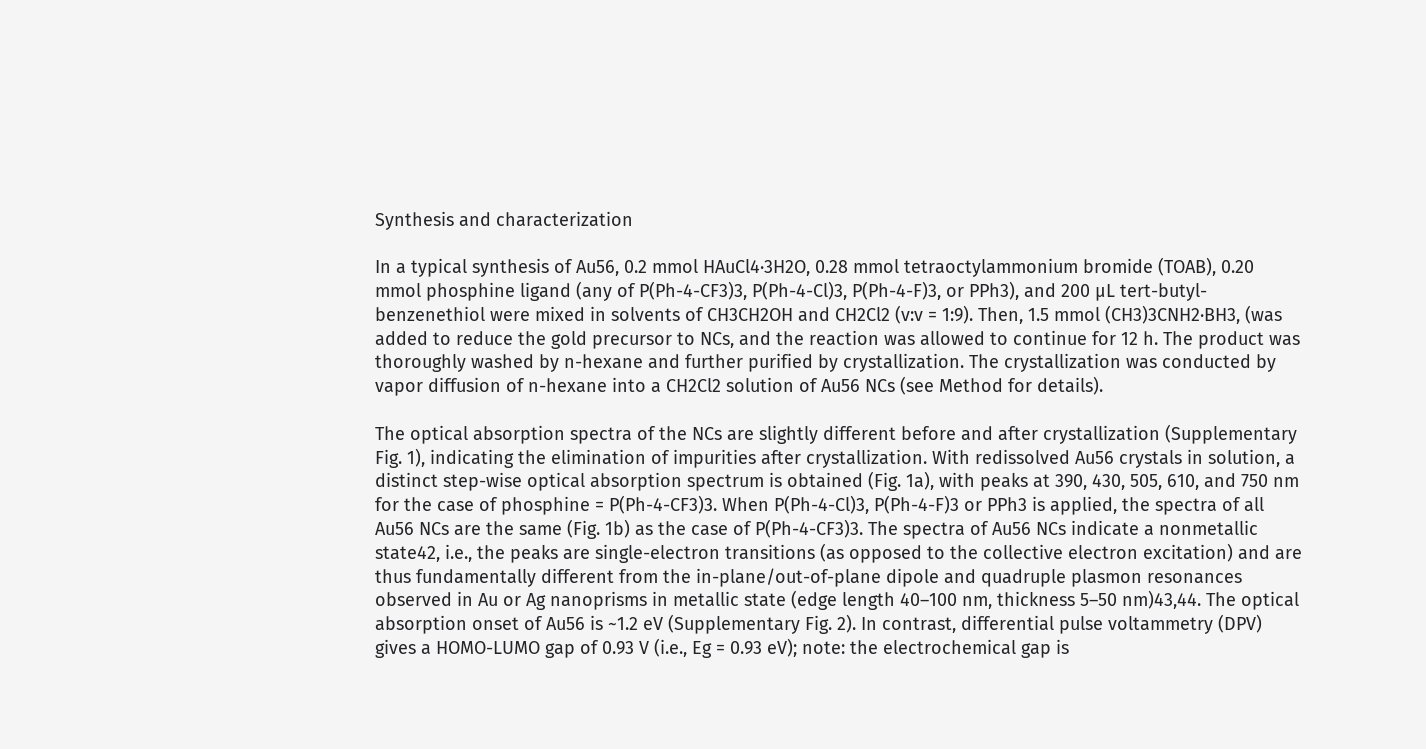Synthesis and characterization

In a typical synthesis of Au56, 0.2 mmol HAuCl4·3H2O, 0.28 mmol tetraoctylammonium bromide (TOAB), 0.20 mmol phosphine ligand (any of P(Ph-4-CF3)3, P(Ph-4-Cl)3, P(Ph-4-F)3, or PPh3), and 200 μL tert-butyl-benzenethiol were mixed in solvents of CH3CH2OH and CH2Cl2 (v:v = 1:9). Then, 1.5 mmol (CH3)3CNH2·BH3, (was added to reduce the gold precursor to NCs, and the reaction was allowed to continue for 12 h. The product was thoroughly washed by n-hexane and further purified by crystallization. The crystallization was conducted by vapor diffusion of n-hexane into a CH2Cl2 solution of Au56 NCs (see Method for details).

The optical absorption spectra of the NCs are slightly different before and after crystallization (Supplementary Fig. 1), indicating the elimination of impurities after crystallization. With redissolved Au56 crystals in solution, a distinct step-wise optical absorption spectrum is obtained (Fig. 1a), with peaks at 390, 430, 505, 610, and 750 nm for the case of phosphine = P(Ph-4-CF3)3. When P(Ph-4-Cl)3, P(Ph-4-F)3 or PPh3 is applied, the spectra of all Au56 NCs are the same (Fig. 1b) as the case of P(Ph-4-CF3)3. The spectra of Au56 NCs indicate a nonmetallic state42, i.e., the peaks are single-electron transitions (as opposed to the collective electron excitation) and are thus fundamentally different from the in-plane/out-of-plane dipole and quadruple plasmon resonances observed in Au or Ag nanoprisms in metallic state (edge length 40–100 nm, thickness 5–50 nm)43,44. The optical absorption onset of Au56 is ~1.2 eV (Supplementary Fig. 2). In contrast, differential pulse voltammetry (DPV) gives a HOMO-LUMO gap of 0.93 V (i.e., Eg = 0.93 eV); note: the electrochemical gap is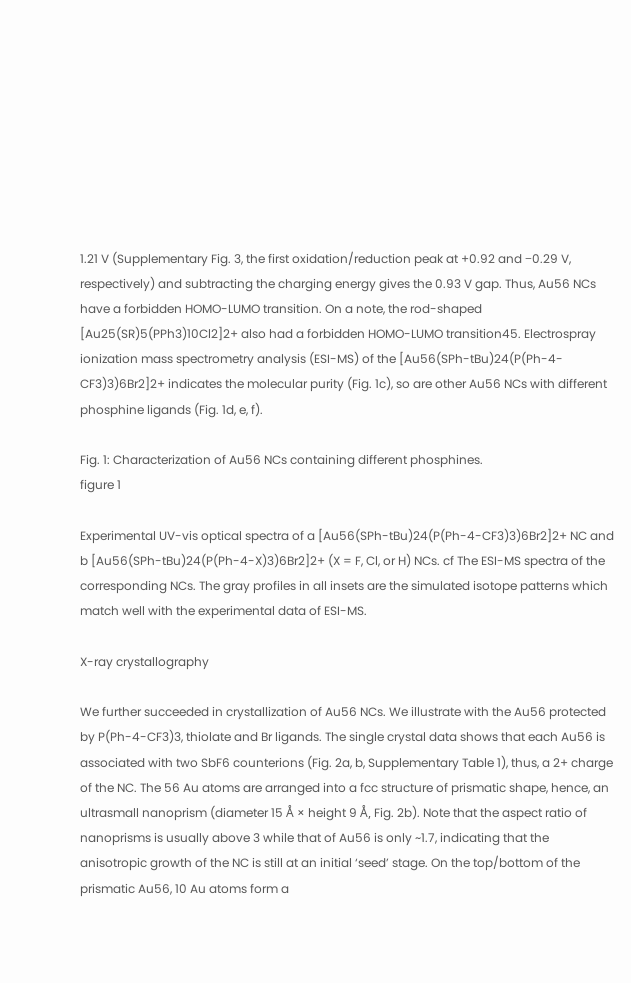1.21 V (Supplementary Fig. 3, the first oxidation/reduction peak at +0.92 and −0.29 V, respectively) and subtracting the charging energy gives the 0.93 V gap. Thus, Au56 NCs have a forbidden HOMO-LUMO transition. On a note, the rod-shaped [Au25(SR)5(PPh3)10Cl2]2+ also had a forbidden HOMO-LUMO transition45. Electrospray ionization mass spectrometry analysis (ESI-MS) of the [Au56(SPh-tBu)24(P(Ph-4-CF3)3)6Br2]2+ indicates the molecular purity (Fig. 1c), so are other Au56 NCs with different phosphine ligands (Fig. 1d, e, f).

Fig. 1: Characterization of Au56 NCs containing different phosphines.
figure 1

Experimental UV-vis optical spectra of a [Au56(SPh-tBu)24(P(Ph-4-CF3)3)6Br2]2+ NC and b [Au56(SPh-tBu)24(P(Ph-4-X)3)6Br2]2+ (X = F, Cl, or H) NCs. cf The ESI-MS spectra of the corresponding NCs. The gray profiles in all insets are the simulated isotope patterns which match well with the experimental data of ESI-MS.

X-ray crystallography

We further succeeded in crystallization of Au56 NCs. We illustrate with the Au56 protected by P(Ph-4-CF3)3, thiolate and Br ligands. The single crystal data shows that each Au56 is associated with two SbF6 counterions (Fig. 2a, b, Supplementary Table 1), thus, a 2+ charge of the NC. The 56 Au atoms are arranged into a fcc structure of prismatic shape, hence, an ultrasmall nanoprism (diameter 15 Å × height 9 Å, Fig. 2b). Note that the aspect ratio of nanoprisms is usually above 3 while that of Au56 is only ~1.7, indicating that the anisotropic growth of the NC is still at an initial ‘seed’ stage. On the top/bottom of the prismatic Au56, 10 Au atoms form a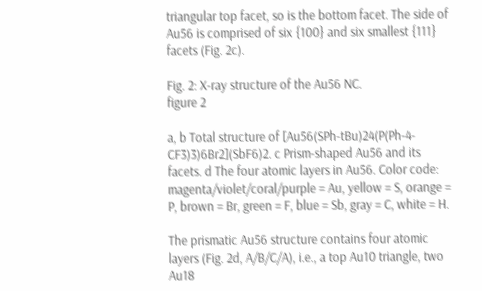triangular top facet, so is the bottom facet. The side of Au56 is comprised of six {100} and six smallest {111} facets (Fig. 2c).

Fig. 2: X-ray structure of the Au56 NC.
figure 2

a, b Total structure of [Au56(SPh-tBu)24(P(Ph-4-CF3)3)6Br2](SbF6)2. c Prism-shaped Au56 and its facets. d The four atomic layers in Au56. Color code: magenta/violet/coral/purple = Au, yellow = S, orange = P, brown = Br, green = F, blue = Sb, gray = C, white = H.

The prismatic Au56 structure contains four atomic layers (Fig. 2d, A/B/C/A), i.e., a top Au10 triangle, two Au18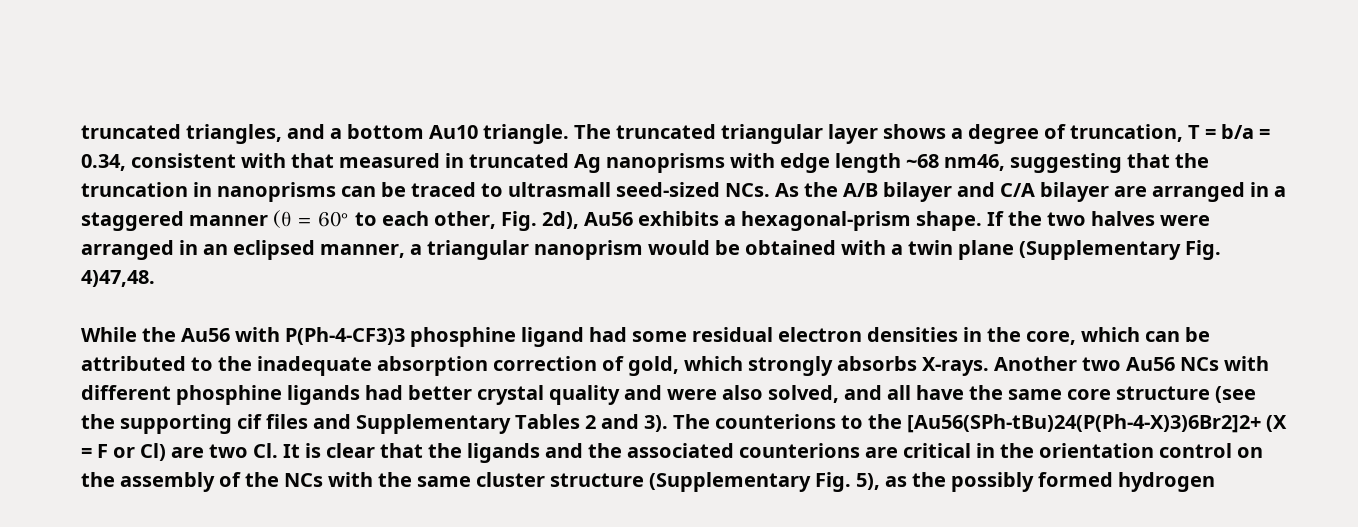truncated triangles, and a bottom Au10 triangle. The truncated triangular layer shows a degree of truncation, T = b/a = 0.34, consistent with that measured in truncated Ag nanoprisms with edge length ~68 nm46, suggesting that the truncation in nanoprisms can be traced to ultrasmall seed-sized NCs. As the A/B bilayer and C/A bilayer are arranged in a staggered manner (θ = 60° to each other, Fig. 2d), Au56 exhibits a hexagonal-prism shape. If the two halves were arranged in an eclipsed manner, a triangular nanoprism would be obtained with a twin plane (Supplementary Fig. 4)47,48.

While the Au56 with P(Ph-4-CF3)3 phosphine ligand had some residual electron densities in the core, which can be attributed to the inadequate absorption correction of gold, which strongly absorbs X-rays. Another two Au56 NCs with different phosphine ligands had better crystal quality and were also solved, and all have the same core structure (see the supporting cif files and Supplementary Tables 2 and 3). The counterions to the [Au56(SPh-tBu)24(P(Ph-4-X)3)6Br2]2+ (X = F or Cl) are two Cl. It is clear that the ligands and the associated counterions are critical in the orientation control on the assembly of the NCs with the same cluster structure (Supplementary Fig. 5), as the possibly formed hydrogen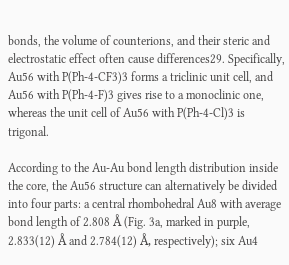bonds, the volume of counterions, and their steric and electrostatic effect often cause differences29. Specifically, Au56 with P(Ph-4-CF3)3 forms a triclinic unit cell, and Au56 with P(Ph-4-F)3 gives rise to a monoclinic one, whereas the unit cell of Au56 with P(Ph-4-Cl)3 is trigonal.

According to the Au-Au bond length distribution inside the core, the Au56 structure can alternatively be divided into four parts: a central rhombohedral Au8 with average bond length of 2.808 Å (Fig. 3a, marked in purple, 2.833(12) Å and 2.784(12) Å, respectively); six Au4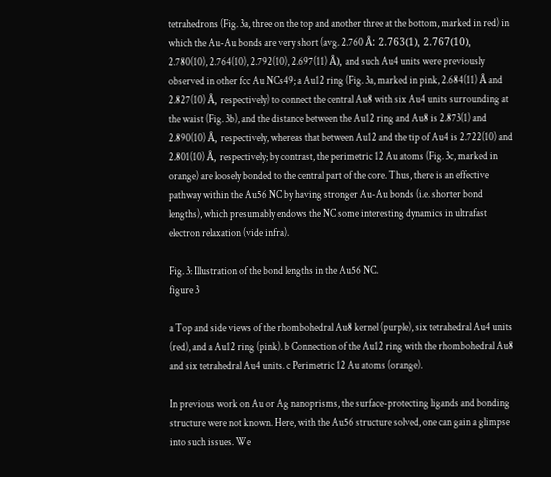tetrahedrons (Fig. 3a, three on the top and another three at the bottom, marked in red) in which the Au-Au bonds are very short (avg. 2.760 Å: 2.763(1), 2.767(10), 2.780(10), 2.764(10), 2.792(10), 2.697(11) Å), and such Au4 units were previously observed in other fcc Au NCs49; a Au12 ring (Fig. 3a, marked in pink, 2.684(11) Å and 2.827(10) Å, respectively) to connect the central Au8 with six Au4 units surrounding at the waist (Fig. 3b), and the distance between the Au12 ring and Au8 is 2.873(1) and 2.890(10) Å, respectively, whereas that between Au12 and the tip of Au4 is 2.722(10) and 2.801(10) Å, respectively; by contrast, the perimetric 12 Au atoms (Fig. 3c, marked in orange) are loosely bonded to the central part of the core. Thus, there is an effective pathway within the Au56 NC by having stronger Au-Au bonds (i.e. shorter bond lengths), which presumably endows the NC some interesting dynamics in ultrafast electron relaxation (vide infra).

Fig. 3: Illustration of the bond lengths in the Au56 NC.
figure 3

a Top and side views of the rhombohedral Au8 kernel (purple), six tetrahedral Au4 units (red), and a Au12 ring (pink). b Connection of the Au12 ring with the rhombohedral Au8 and six tetrahedral Au4 units. c Perimetric 12 Au atoms (orange).

In previous work on Au or Ag nanoprisms, the surface-protecting ligands and bonding structure were not known. Here, with the Au56 structure solved, one can gain a glimpse into such issues. We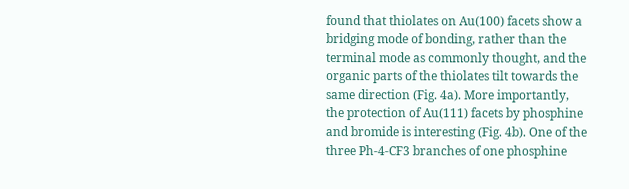found that thiolates on Au(100) facets show a bridging mode of bonding, rather than the terminal mode as commonly thought, and the organic parts of the thiolates tilt towards the same direction (Fig. 4a). More importantly, the protection of Au(111) facets by phosphine and bromide is interesting (Fig. 4b). One of the three Ph-4-CF3 branches of one phosphine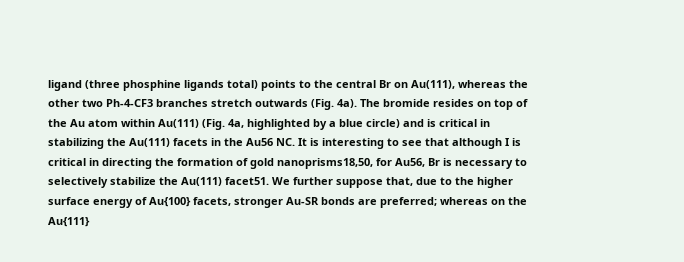ligand (three phosphine ligands total) points to the central Br on Au(111), whereas the other two Ph-4-CF3 branches stretch outwards (Fig. 4a). The bromide resides on top of the Au atom within Au(111) (Fig. 4a, highlighted by a blue circle) and is critical in stabilizing the Au(111) facets in the Au56 NC. It is interesting to see that although I is critical in directing the formation of gold nanoprisms18,50, for Au56, Br is necessary to selectively stabilize the Au(111) facet51. We further suppose that, due to the higher surface energy of Au{100} facets, stronger Au-SR bonds are preferred; whereas on the Au{111}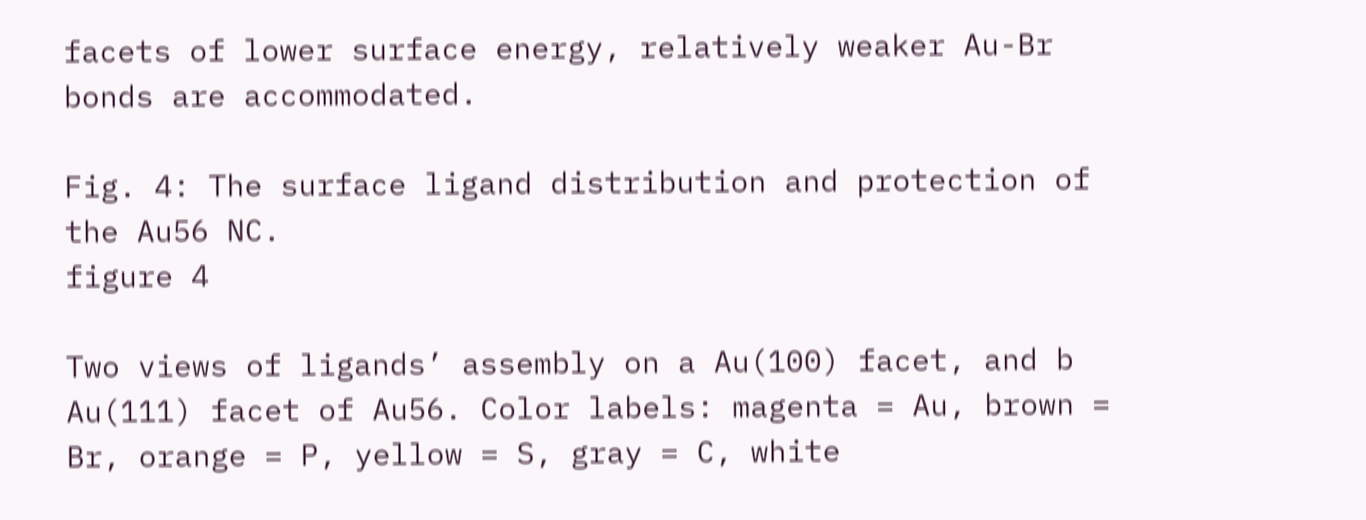facets of lower surface energy, relatively weaker Au-Br bonds are accommodated.

Fig. 4: The surface ligand distribution and protection of the Au56 NC.
figure 4

Two views of ligands’ assembly on a Au(100) facet, and b Au(111) facet of Au56. Color labels: magenta = Au, brown = Br, orange = P, yellow = S, gray = C, white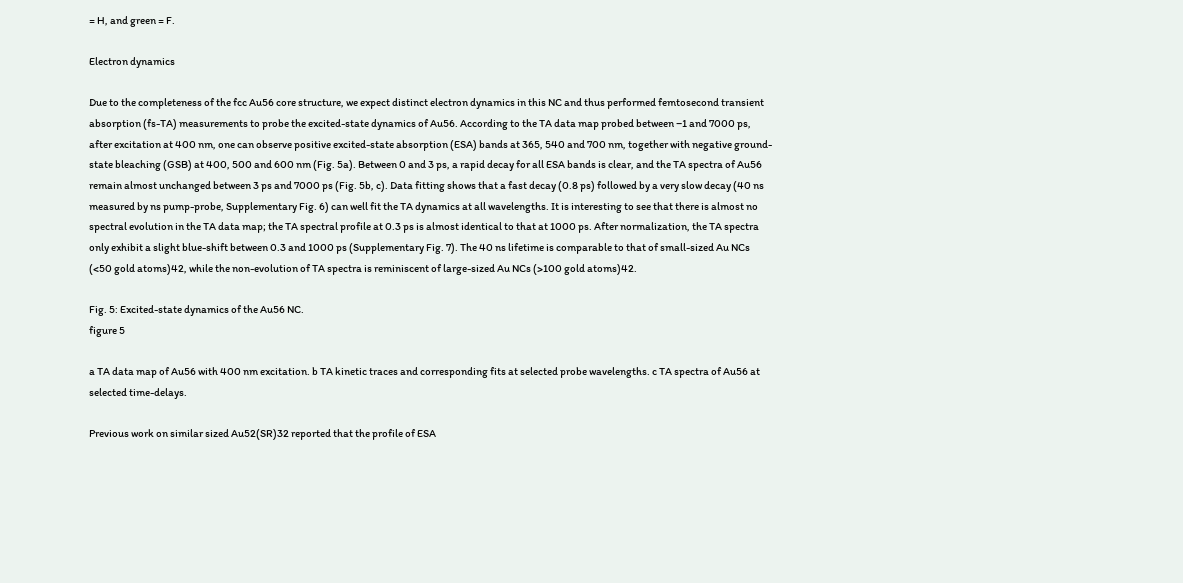= H, and green = F.

Electron dynamics

Due to the completeness of the fcc Au56 core structure, we expect distinct electron dynamics in this NC and thus performed femtosecond transient absorption (fs-TA) measurements to probe the excited-state dynamics of Au56. According to the TA data map probed between −1 and 7000 ps, after excitation at 400 nm, one can observe positive excited-state absorption (ESA) bands at 365, 540 and 700 nm, together with negative ground-state bleaching (GSB) at 400, 500 and 600 nm (Fig. 5a). Between 0 and 3 ps, a rapid decay for all ESA bands is clear, and the TA spectra of Au56 remain almost unchanged between 3 ps and 7000 ps (Fig. 5b, c). Data fitting shows that a fast decay (0.8 ps) followed by a very slow decay (40 ns measured by ns pump-probe, Supplementary Fig. 6) can well fit the TA dynamics at all wavelengths. It is interesting to see that there is almost no spectral evolution in the TA data map; the TA spectral profile at 0.3 ps is almost identical to that at 1000 ps. After normalization, the TA spectra only exhibit a slight blue-shift between 0.3 and 1000 ps (Supplementary Fig. 7). The 40 ns lifetime is comparable to that of small-sized Au NCs (<50 gold atoms)42, while the non-evolution of TA spectra is reminiscent of large-sized Au NCs (>100 gold atoms)42.

Fig. 5: Excited-state dynamics of the Au56 NC.
figure 5

a TA data map of Au56 with 400 nm excitation. b TA kinetic traces and corresponding fits at selected probe wavelengths. c TA spectra of Au56 at selected time-delays.

Previous work on similar sized Au52(SR)32 reported that the profile of ESA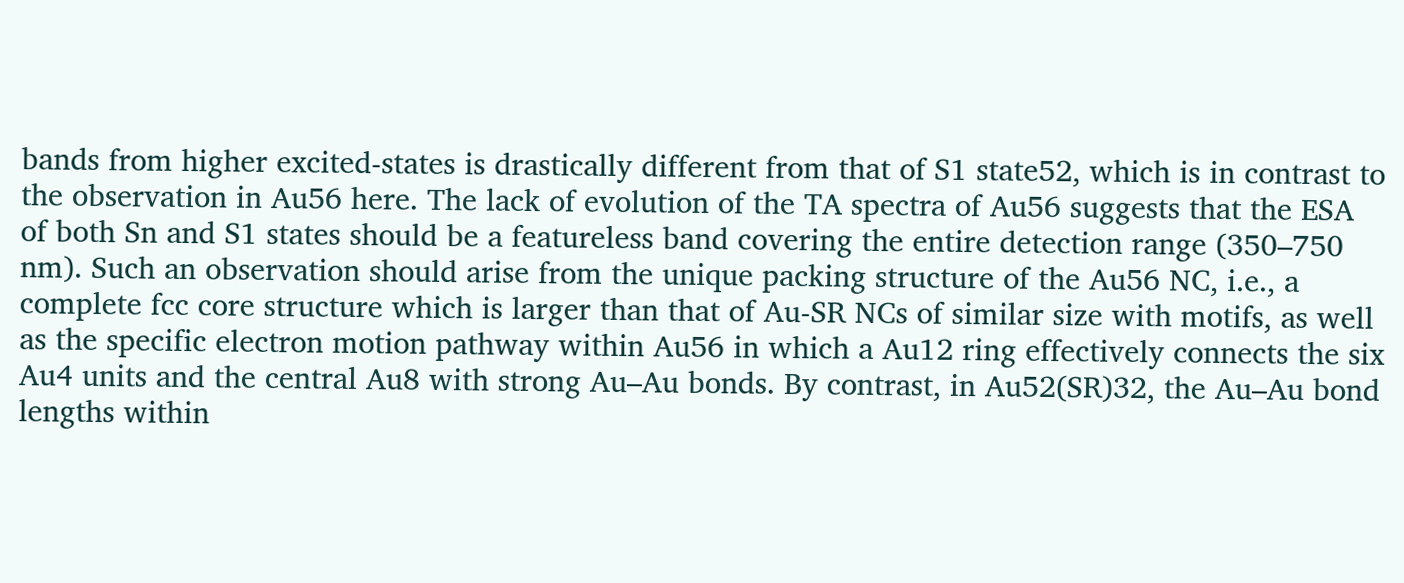bands from higher excited-states is drastically different from that of S1 state52, which is in contrast to the observation in Au56 here. The lack of evolution of the TA spectra of Au56 suggests that the ESA of both Sn and S1 states should be a featureless band covering the entire detection range (350–750 nm). Such an observation should arise from the unique packing structure of the Au56 NC, i.e., a complete fcc core structure which is larger than that of Au-SR NCs of similar size with motifs, as well as the specific electron motion pathway within Au56 in which a Au12 ring effectively connects the six Au4 units and the central Au8 with strong Au–Au bonds. By contrast, in Au52(SR)32, the Au–Au bond lengths within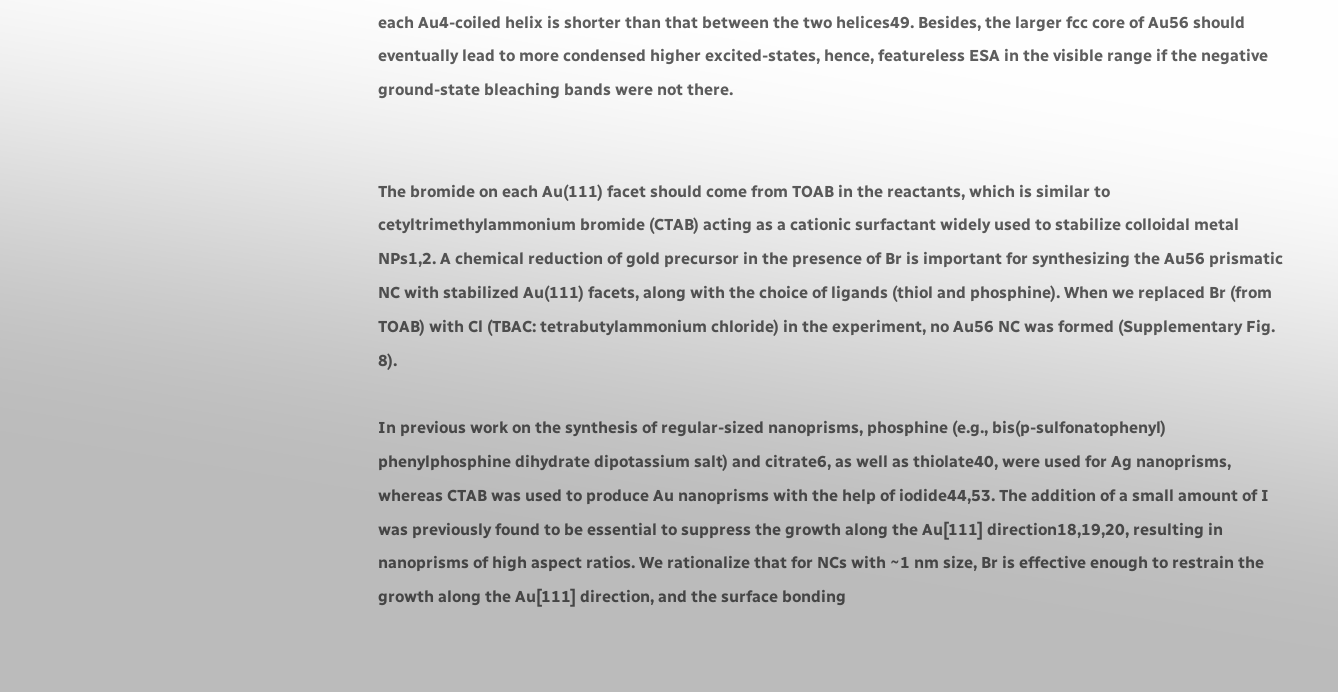each Au4-coiled helix is shorter than that between the two helices49. Besides, the larger fcc core of Au56 should eventually lead to more condensed higher excited-states, hence, featureless ESA in the visible range if the negative ground-state bleaching bands were not there.


The bromide on each Au(111) facet should come from TOAB in the reactants, which is similar to cetyltrimethylammonium bromide (CTAB) acting as a cationic surfactant widely used to stabilize colloidal metal NPs1,2. A chemical reduction of gold precursor in the presence of Br is important for synthesizing the Au56 prismatic NC with stabilized Au(111) facets, along with the choice of ligands (thiol and phosphine). When we replaced Br (from TOAB) with Cl (TBAC: tetrabutylammonium chloride) in the experiment, no Au56 NC was formed (Supplementary Fig. 8).

In previous work on the synthesis of regular-sized nanoprisms, phosphine (e.g., bis(p-sulfonatophenyl) phenylphosphine dihydrate dipotassium salt) and citrate6, as well as thiolate40, were used for Ag nanoprisms, whereas CTAB was used to produce Au nanoprisms with the help of iodide44,53. The addition of a small amount of I was previously found to be essential to suppress the growth along the Au[111] direction18,19,20, resulting in nanoprisms of high aspect ratios. We rationalize that for NCs with ~1 nm size, Br is effective enough to restrain the growth along the Au[111] direction, and the surface bonding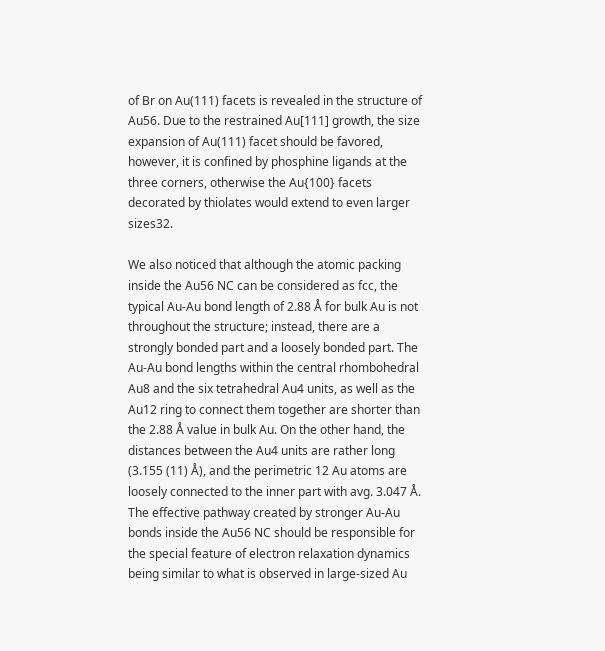of Br on Au(111) facets is revealed in the structure of Au56. Due to the restrained Au[111] growth, the size expansion of Au(111) facet should be favored, however, it is confined by phosphine ligands at the three corners, otherwise the Au{100} facets decorated by thiolates would extend to even larger sizes32.

We also noticed that although the atomic packing inside the Au56 NC can be considered as fcc, the typical Au-Au bond length of 2.88 Å for bulk Au is not throughout the structure; instead, there are a strongly bonded part and a loosely bonded part. The Au-Au bond lengths within the central rhombohedral Au8 and the six tetrahedral Au4 units, as well as the Au12 ring to connect them together are shorter than the 2.88 Å value in bulk Au. On the other hand, the distances between the Au4 units are rather long (3.155 (11) Å), and the perimetric 12 Au atoms are loosely connected to the inner part with avg. 3.047 Å. The effective pathway created by stronger Au-Au bonds inside the Au56 NC should be responsible for the special feature of electron relaxation dynamics being similar to what is observed in large-sized Au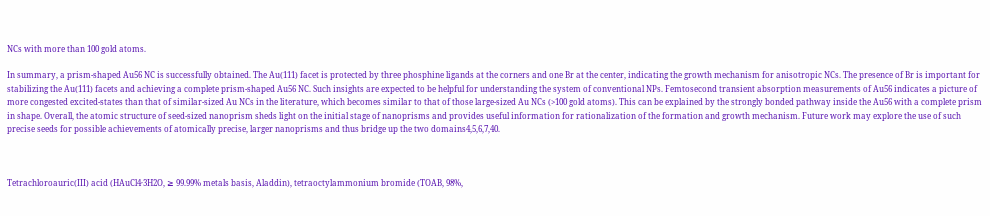NCs with more than 100 gold atoms.

In summary, a prism-shaped Au56 NC is successfully obtained. The Au(111) facet is protected by three phosphine ligands at the corners and one Br at the center, indicating the growth mechanism for anisotropic NCs. The presence of Br is important for stabilizing the Au(111) facets and achieving a complete prism-shaped Au56 NC. Such insights are expected to be helpful for understanding the system of conventional NPs. Femtosecond transient absorption measurements of Au56 indicates a picture of more congested excited-states than that of similar-sized Au NCs in the literature, which becomes similar to that of those large-sized Au NCs (>100 gold atoms). This can be explained by the strongly bonded pathway inside the Au56 with a complete prism in shape. Overall, the atomic structure of seed-sized nanoprism sheds light on the initial stage of nanoprisms and provides useful information for rationalization of the formation and growth mechanism. Future work may explore the use of such precise seeds for possible achievements of atomically precise, larger nanoprisms and thus bridge up the two domains4,5,6,7,40.



Tetrachloroauric(III) acid (HAuCl4·3H2O, ≥ 99.99% metals basis, Aladdin), tetraoctylammonium bromide (TOAB, 98%,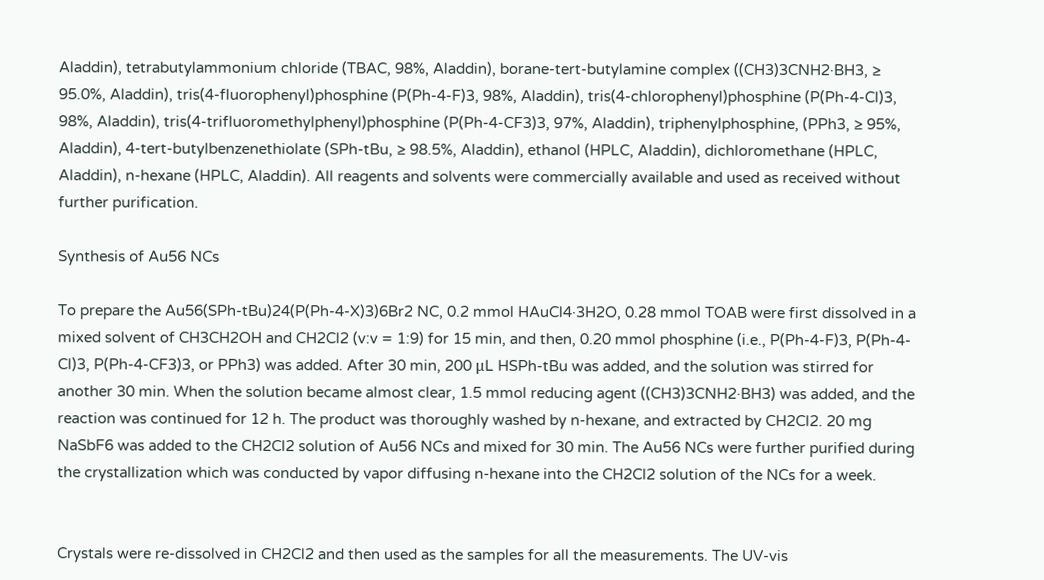Aladdin), tetrabutylammonium chloride (TBAC, 98%, Aladdin), borane-tert-butylamine complex ((CH3)3CNH2·BH3, ≥ 95.0%, Aladdin), tris(4-fluorophenyl)phosphine (P(Ph-4-F)3, 98%, Aladdin), tris(4-chlorophenyl)phosphine (P(Ph-4-Cl)3, 98%, Aladdin), tris(4-trifluoromethylphenyl)phosphine (P(Ph-4-CF3)3, 97%, Aladdin), triphenylphosphine, (PPh3, ≥ 95%, Aladdin), 4-tert-butylbenzenethiolate (SPh-tBu, ≥ 98.5%, Aladdin), ethanol (HPLC, Aladdin), dichloromethane (HPLC, Aladdin), n-hexane (HPLC, Aladdin). All reagents and solvents were commercially available and used as received without further purification.

Synthesis of Au56 NCs

To prepare the Au56(SPh-tBu)24(P(Ph-4-X)3)6Br2 NC, 0.2 mmol HAuCl4·3H2O, 0.28 mmol TOAB were first dissolved in a mixed solvent of CH3CH2OH and CH2Cl2 (v:v = 1:9) for 15 min, and then, 0.20 mmol phosphine (i.e., P(Ph-4-F)3, P(Ph-4-Cl)3, P(Ph-4-CF3)3, or PPh3) was added. After 30 min, 200 μL HSPh-tBu was added, and the solution was stirred for another 30 min. When the solution became almost clear, 1.5 mmol reducing agent ((CH3)3CNH2·BH3) was added, and the reaction was continued for 12 h. The product was thoroughly washed by n-hexane, and extracted by CH2Cl2. 20 mg NaSbF6 was added to the CH2Cl2 solution of Au56 NCs and mixed for 30 min. The Au56 NCs were further purified during the crystallization which was conducted by vapor diffusing n-hexane into the CH2Cl2 solution of the NCs for a week.


Crystals were re-dissolved in CH2Cl2 and then used as the samples for all the measurements. The UV-vis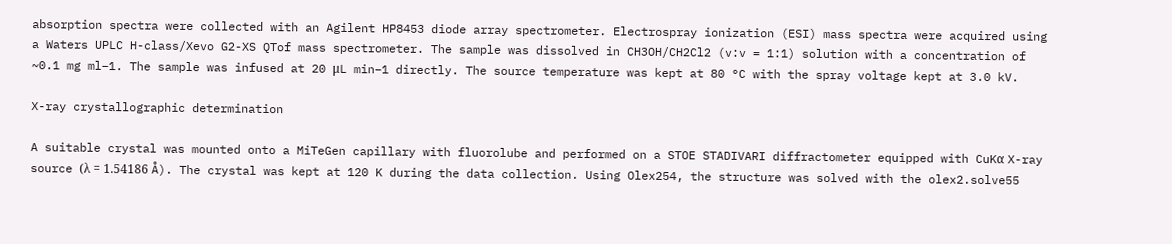absorption spectra were collected with an Agilent HP8453 diode array spectrometer. Electrospray ionization (ESI) mass spectra were acquired using a Waters UPLC H-class/Xevo G2-XS QTof mass spectrometer. The sample was dissolved in CH3OH/CH2Cl2 (v:v = 1:1) solution with a concentration of ~0.1 mg ml−1. The sample was infused at 20 μL min−1 directly. The source temperature was kept at 80 °C with the spray voltage kept at 3.0 kV.

X-ray crystallographic determination

A suitable crystal was mounted onto a MiTeGen capillary with fluorolube and performed on a STOE STADIVARI diffractometer equipped with CuKα X-ray source (λ = 1.54186 Å). The crystal was kept at 120 K during the data collection. Using Olex254, the structure was solved with the olex2.solve55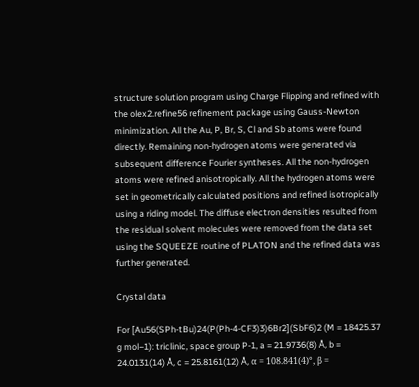structure solution program using Charge Flipping and refined with the olex2.refine56 refinement package using Gauss-Newton minimization. All the Au, P, Br, S, Cl and Sb atoms were found directly. Remaining non-hydrogen atoms were generated via subsequent difference Fourier syntheses. All the non-hydrogen atoms were refined anisotropically. All the hydrogen atoms were set in geometrically calculated positions and refined isotropically using a riding model. The diffuse electron densities resulted from the residual solvent molecules were removed from the data set using the SQUEEZE routine of PLATON and the refined data was further generated.

Crystal data

For [Au56(SPh-tBu)24(P(Ph-4-CF3)3)6Br2](SbF6)2 (M = 18425.37 g mol−1): triclinic, space group P-1, a = 21.9736(8) Å, b = 24.0131(14) Å, c = 25.8161(12) Å, α = 108.841(4)°, β =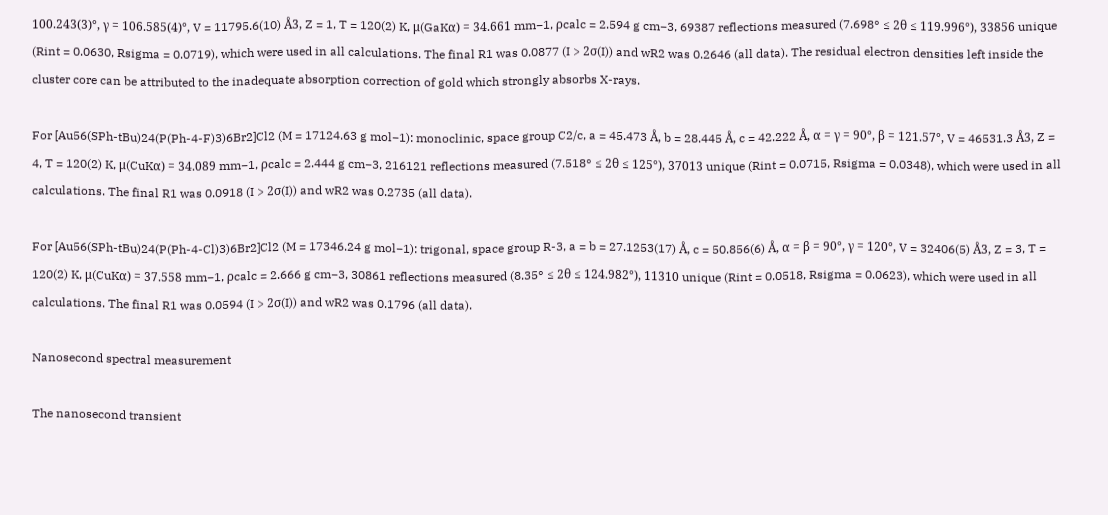100.243(3)°, γ = 106.585(4)°, V = 11795.6(10) Å3, Z = 1, T = 120(2) K, μ(GaKα) = 34.661 mm−1, ρcalc = 2.594 g cm−3, 69387 reflections measured (7.698° ≤ 2θ ≤ 119.996°), 33856 unique (Rint = 0.0630, Rsigma = 0.0719), which were used in all calculations. The final R1 was 0.0877 (I > 2σ(I)) and wR2 was 0.2646 (all data). The residual electron densities left inside the cluster core can be attributed to the inadequate absorption correction of gold which strongly absorbs X-rays.

For [Au56(SPh-tBu)24(P(Ph-4-F)3)6Br2]Cl2 (M = 17124.63 g mol−1): monoclinic, space group C2/c, a = 45.473 Å, b = 28.445 Å, c = 42.222 Å, α = γ = 90°, β = 121.57°, V = 46531.3 Å3, Z = 4, T = 120(2) K, μ(CuKα) = 34.089 mm−1, ρcalc = 2.444 g cm−3, 216121 reflections measured (7.518° ≤ 2θ ≤ 125°), 37013 unique (Rint = 0.0715, Rsigma = 0.0348), which were used in all calculations. The final R1 was 0.0918 (I > 2σ(I)) and wR2 was 0.2735 (all data).

For [Au56(SPh-tBu)24(P(Ph-4-Cl)3)6Br2]Cl2 (M = 17346.24 g mol−1): trigonal, space group R-3, a = b = 27.1253(17) Å, c = 50.856(6) Å, α = β = 90°, γ = 120°, V = 32406(5) Å3, Z = 3, T = 120(2) K, μ(CuKα) = 37.558 mm−1, ρcalc = 2.666 g cm−3, 30861 reflections measured (8.35° ≤ 2θ ≤ 124.982°), 11310 unique (Rint = 0.0518, Rsigma = 0.0623), which were used in all calculations. The final R1 was 0.0594 (I > 2σ(I)) and wR2 was 0.1796 (all data).

Nanosecond spectral measurement

The nanosecond transient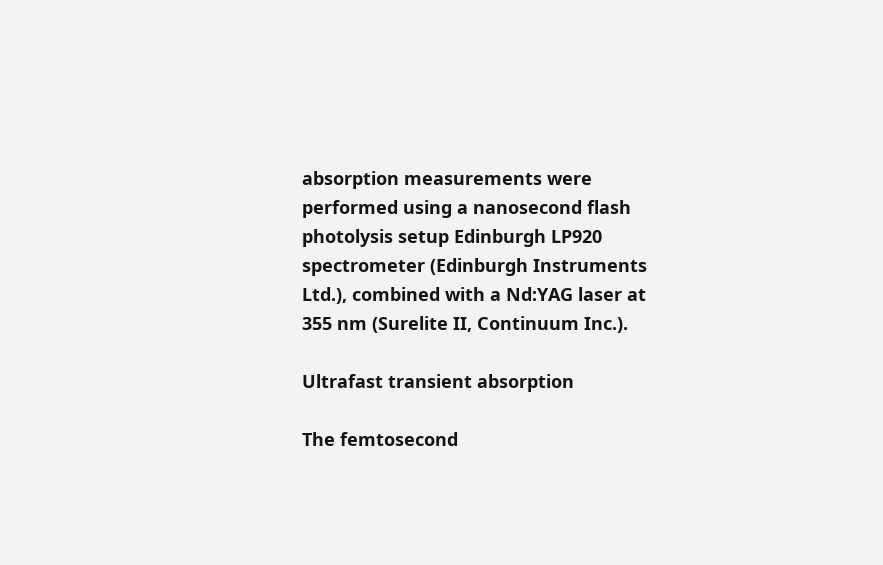absorption measurements were performed using a nanosecond flash photolysis setup Edinburgh LP920 spectrometer (Edinburgh Instruments Ltd.), combined with a Nd:YAG laser at 355 nm (Surelite II, Continuum Inc.).

Ultrafast transient absorption

The femtosecond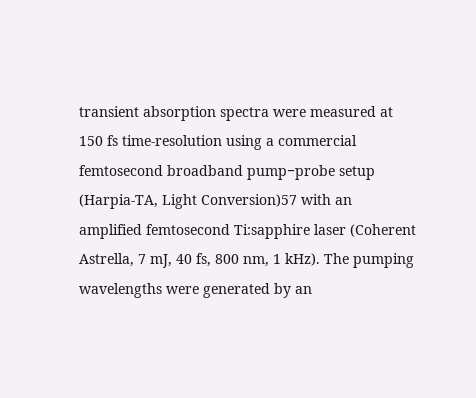transient absorption spectra were measured at 150 fs time-resolution using a commercial femtosecond broadband pump−probe setup (Harpia-TA, Light Conversion)57 with an amplified femtosecond Ti:sapphire laser (Coherent Astrella, 7 mJ, 40 fs, 800 nm, 1 kHz). The pumping wavelengths were generated by an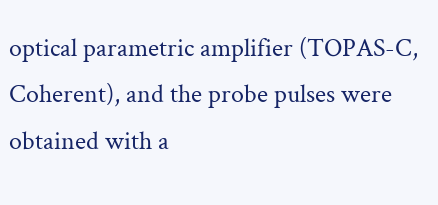optical parametric amplifier (TOPAS-C, Coherent), and the probe pulses were obtained with a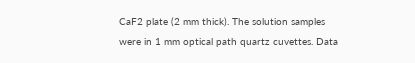CaF2 plate (2 mm thick). The solution samples were in 1 mm optical path quartz cuvettes. Data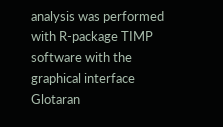analysis was performed with R-package TIMP software with the graphical interface Glotaran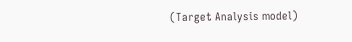(Target Analysis model)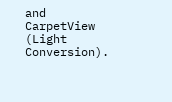and CarpetView (Light Conversion).